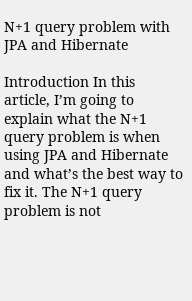N+1 query problem with JPA and Hibernate

Introduction In this article, I’m going to explain what the N+1 query problem is when using JPA and Hibernate and what’s the best way to fix it. The N+1 query problem is not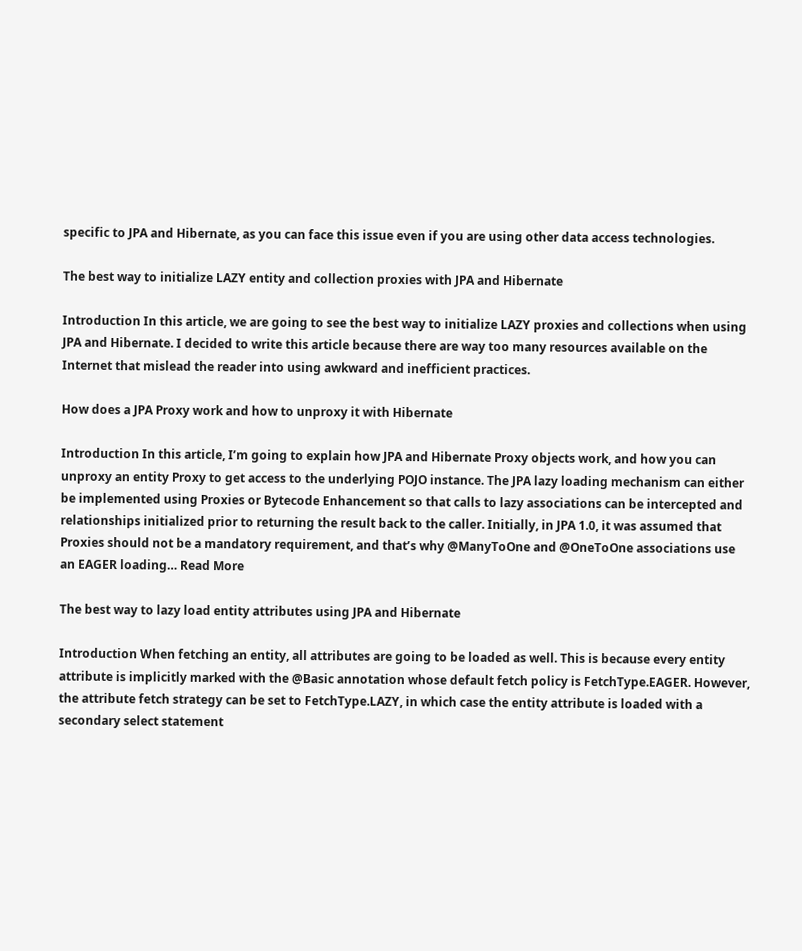specific to JPA and Hibernate, as you can face this issue even if you are using other data access technologies.

The best way to initialize LAZY entity and collection proxies with JPA and Hibernate

Introduction In this article, we are going to see the best way to initialize LAZY proxies and collections when using JPA and Hibernate. I decided to write this article because there are way too many resources available on the Internet that mislead the reader into using awkward and inefficient practices.

How does a JPA Proxy work and how to unproxy it with Hibernate

Introduction In this article, I’m going to explain how JPA and Hibernate Proxy objects work, and how you can unproxy an entity Proxy to get access to the underlying POJO instance. The JPA lazy loading mechanism can either be implemented using Proxies or Bytecode Enhancement so that calls to lazy associations can be intercepted and relationships initialized prior to returning the result back to the caller. Initially, in JPA 1.0, it was assumed that Proxies should not be a mandatory requirement, and that’s why @ManyToOne and @OneToOne associations use an EAGER loading… Read More

The best way to lazy load entity attributes using JPA and Hibernate

Introduction When fetching an entity, all attributes are going to be loaded as well. This is because every entity attribute is implicitly marked with the @Basic annotation whose default fetch policy is FetchType.EAGER. However, the attribute fetch strategy can be set to FetchType.LAZY, in which case the entity attribute is loaded with a secondary select statement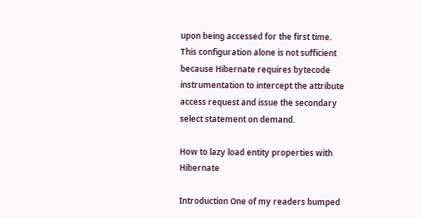upon being accessed for the first time. This configuration alone is not sufficient because Hibernate requires bytecode instrumentation to intercept the attribute access request and issue the secondary select statement on demand.

How to lazy load entity properties with Hibernate

Introduction One of my readers bumped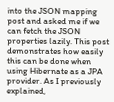into the JSON mapping post and asked me if we can fetch the JSON properties lazily. This post demonstrates how easily this can be done when using Hibernate as a JPA provider. As I previously explained,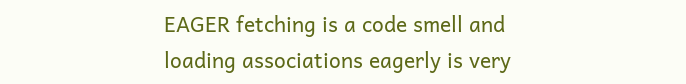EAGER fetching is a code smell and loading associations eagerly is very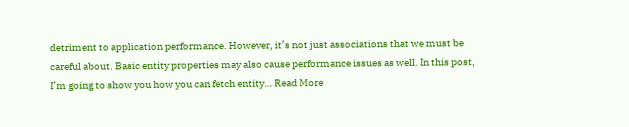detriment to application performance. However, it’s not just associations that we must be careful about. Basic entity properties may also cause performance issues as well. In this post, I’m going to show you how you can fetch entity… Read More